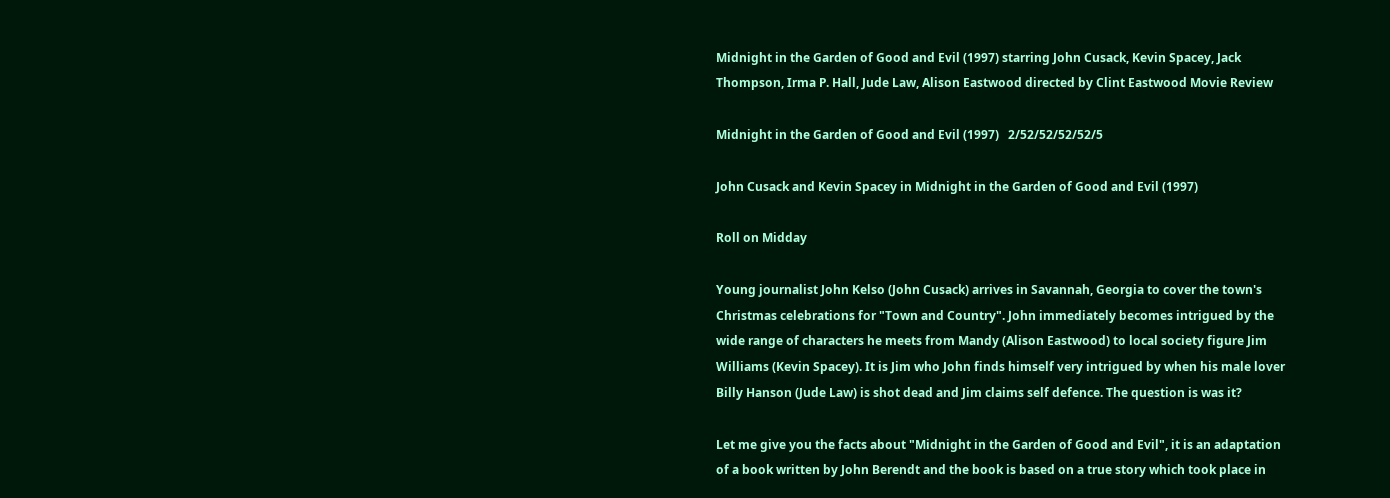Midnight in the Garden of Good and Evil (1997) starring John Cusack, Kevin Spacey, Jack Thompson, Irma P. Hall, Jude Law, Alison Eastwood directed by Clint Eastwood Movie Review

Midnight in the Garden of Good and Evil (1997)   2/52/52/52/52/5

John Cusack and Kevin Spacey in Midnight in the Garden of Good and Evil (1997)

Roll on Midday

Young journalist John Kelso (John Cusack) arrives in Savannah, Georgia to cover the town's Christmas celebrations for "Town and Country". John immediately becomes intrigued by the wide range of characters he meets from Mandy (Alison Eastwood) to local society figure Jim Williams (Kevin Spacey). It is Jim who John finds himself very intrigued by when his male lover Billy Hanson (Jude Law) is shot dead and Jim claims self defence. The question is was it?

Let me give you the facts about "Midnight in the Garden of Good and Evil", it is an adaptation of a book written by John Berendt and the book is based on a true story which took place in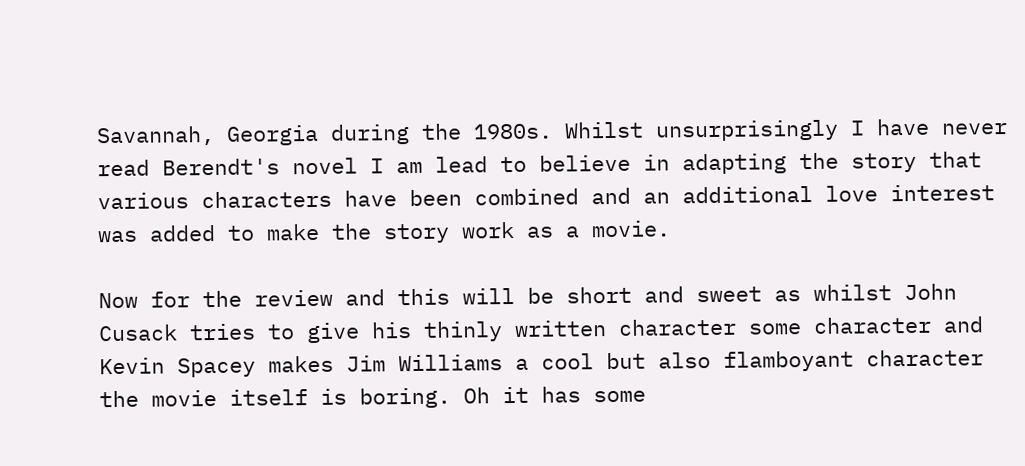Savannah, Georgia during the 1980s. Whilst unsurprisingly I have never read Berendt's novel I am lead to believe in adapting the story that various characters have been combined and an additional love interest was added to make the story work as a movie.

Now for the review and this will be short and sweet as whilst John Cusack tries to give his thinly written character some character and Kevin Spacey makes Jim Williams a cool but also flamboyant character the movie itself is boring. Oh it has some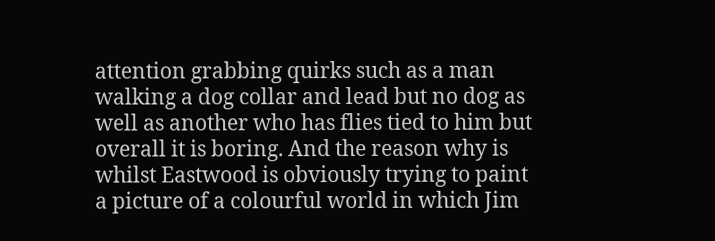attention grabbing quirks such as a man walking a dog collar and lead but no dog as well as another who has flies tied to him but overall it is boring. And the reason why is whilst Eastwood is obviously trying to paint a picture of a colourful world in which Jim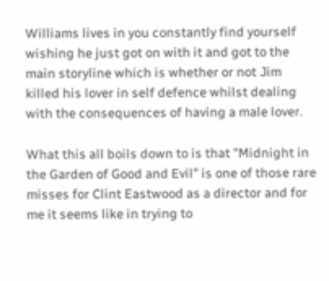Williams lives in you constantly find yourself wishing he just got on with it and got to the main storyline which is whether or not Jim killed his lover in self defence whilst dealing with the consequences of having a male lover.

What this all boils down to is that "Midnight in the Garden of Good and Evil" is one of those rare misses for Clint Eastwood as a director and for me it seems like in trying to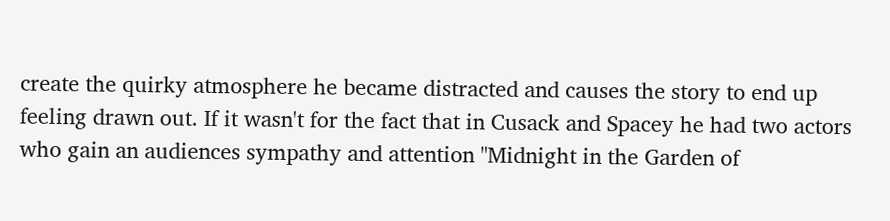create the quirky atmosphere he became distracted and causes the story to end up feeling drawn out. If it wasn't for the fact that in Cusack and Spacey he had two actors who gain an audiences sympathy and attention "Midnight in the Garden of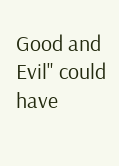Good and Evil" could have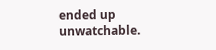ended up unwatchable.